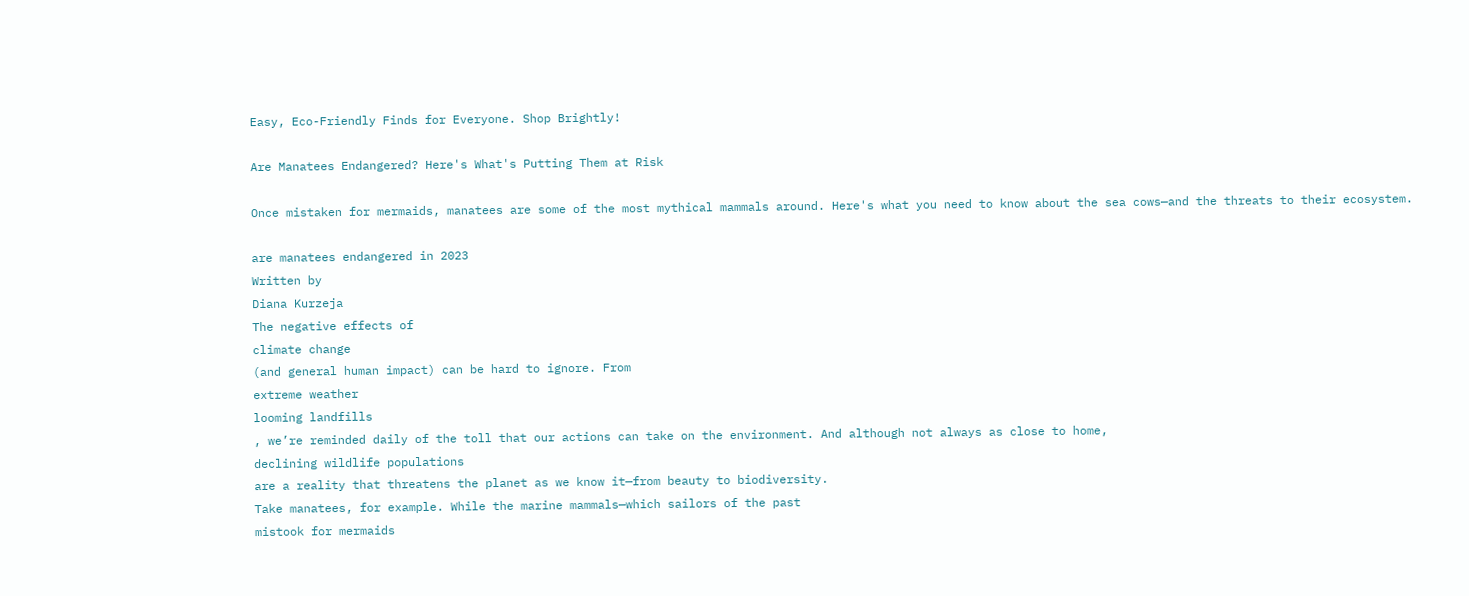Easy, Eco-Friendly Finds for Everyone. Shop Brightly!

Are Manatees Endangered? Here's What's Putting Them at Risk

Once mistaken for mermaids, manatees are some of the most mythical mammals around. Here's what you need to know about the sea cows—and the threats to their ecosystem.

are manatees endangered in 2023
Written by
Diana Kurzeja
The negative effects of
climate change
(and general human impact) can be hard to ignore. From
extreme weather
looming landfills
, we’re reminded daily of the toll that our actions can take on the environment. And although not always as close to home,
declining wildlife populations
are a reality that threatens the planet as we know it—from beauty to biodiversity.
Take manatees, for example. While the marine mammals—which sailors of the past
mistook for mermaids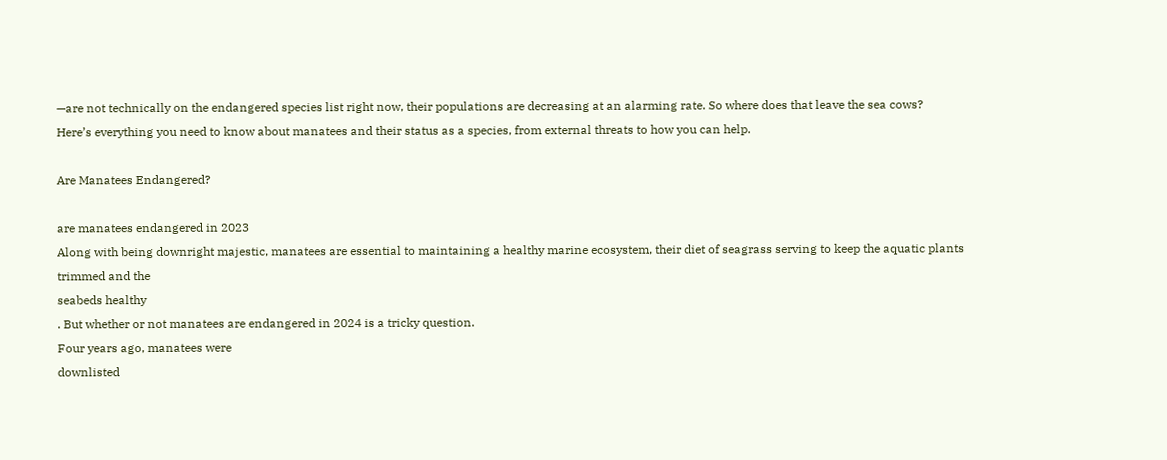—are not technically on the endangered species list right now, their populations are decreasing at an alarming rate. So where does that leave the sea cows?
Here’s everything you need to know about manatees and their status as a species, from external threats to how you can help.

Are Manatees Endangered?

are manatees endangered in 2023
Along with being downright majestic, manatees are essential to maintaining a healthy marine ecosystem, their diet of seagrass serving to keep the aquatic plants trimmed and the
seabeds healthy
. But whether or not manatees are endangered in 2024 is a tricky question.
Four years ago, manatees were
downlisted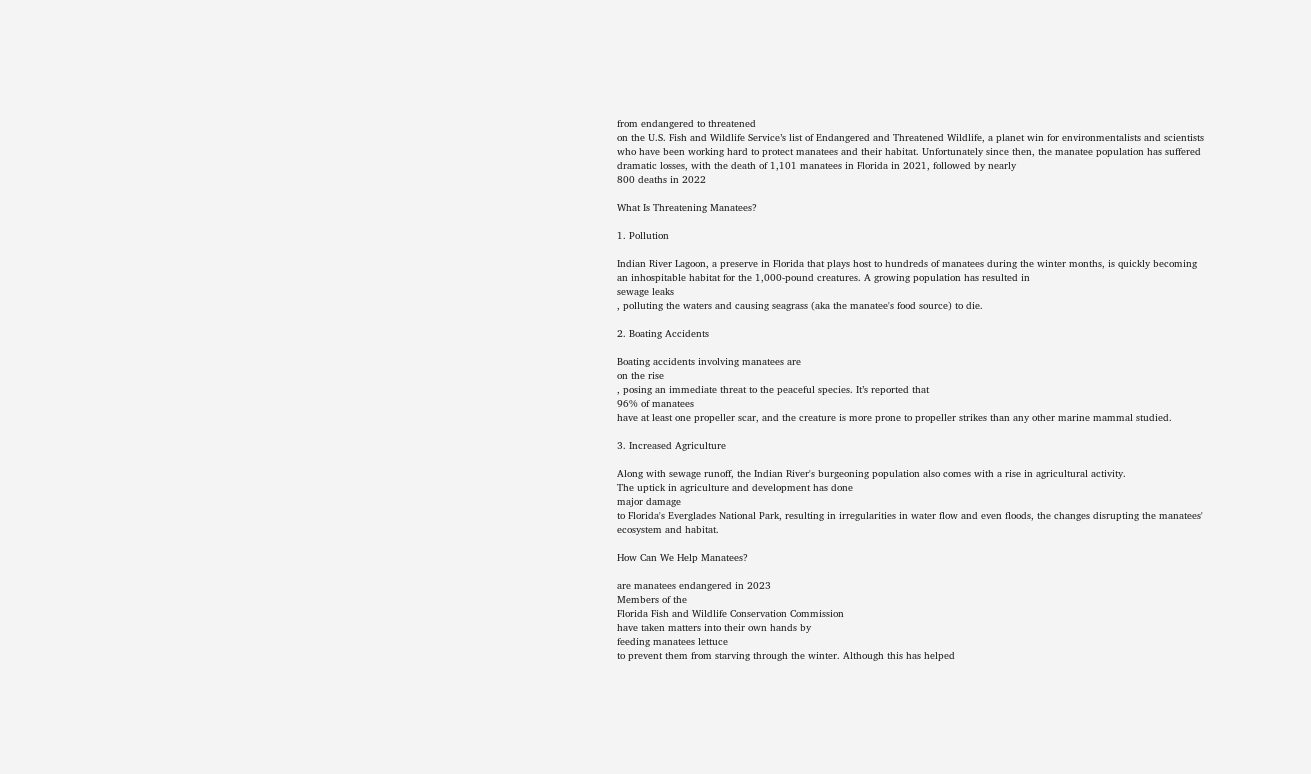from endangered to threatened
on the U.S. Fish and Wildlife Service’s list of Endangered and Threatened Wildlife, a planet win for environmentalists and scientists who have been working hard to protect manatees and their habitat. Unfortunately since then, the manatee population has suffered dramatic losses, with the death of 1,101 manatees in Florida in 2021, followed by nearly
800 deaths in 2022

What Is Threatening Manatees?

1. Pollution

Indian River Lagoon, a preserve in Florida that plays host to hundreds of manatees during the winter months, is quickly becoming an inhospitable habitat for the 1,000-pound creatures. A growing population has resulted in
sewage leaks
, polluting the waters and causing seagrass (aka the manatee's food source) to die.

2. Boating Accidents

Boating accidents involving manatees are
on the rise
, posing an immediate threat to the peaceful species. It’s reported that
96% of manatees
have at least one propeller scar, and the creature is more prone to propeller strikes than any other marine mammal studied.

3. Increased Agriculture

Along with sewage runoff, the Indian River's burgeoning population also comes with a rise in agricultural activity.
The uptick in agriculture and development has done
major damage
to Florida's Everglades National Park, resulting in irregularities in water flow and even floods, the changes disrupting the manatees' ecosystem and habitat.

How Can We Help Manatees?

are manatees endangered in 2023
Members of the
Florida Fish and Wildlife Conservation Commission
have taken matters into their own hands by
feeding manatees lettuce
to prevent them from starving through the winter. Although this has helped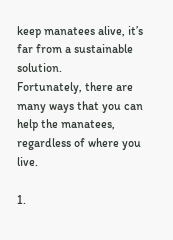keep manatees alive, it’s far from a sustainable solution.
Fortunately, there are many ways that you can help the manatees, regardless of where you live.

1.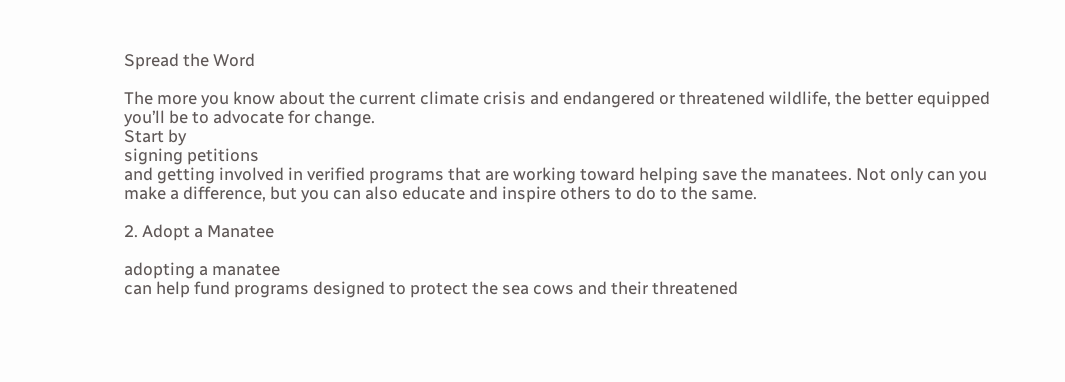Spread the Word

The more you know about the current climate crisis and endangered or threatened wildlife, the better equipped you’ll be to advocate for change.
Start by
signing petitions
and getting involved in verified programs that are working toward helping save the manatees. Not only can you make a difference, but you can also educate and inspire others to do to the same.

2. Adopt a Manatee

adopting a manatee
can help fund programs designed to protect the sea cows and their threatened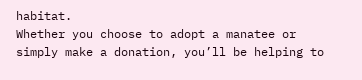habitat.
Whether you choose to adopt a manatee or simply make a donation, you’ll be helping to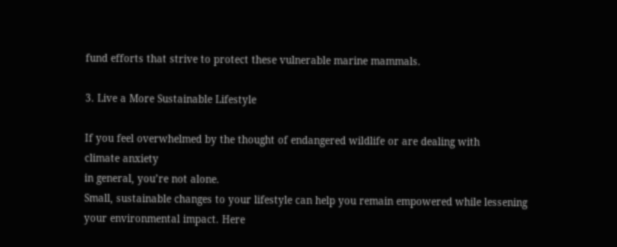fund efforts that strive to protect these vulnerable marine mammals.

3. Live a More Sustainable Lifestyle

If you feel overwhelmed by the thought of endangered wildlife or are dealing with
climate anxiety
in general, you’re not alone.
Small, sustainable changes to your lifestyle can help you remain empowered while lessening your environmental impact. Here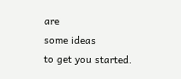are
some ideas
to get you started.